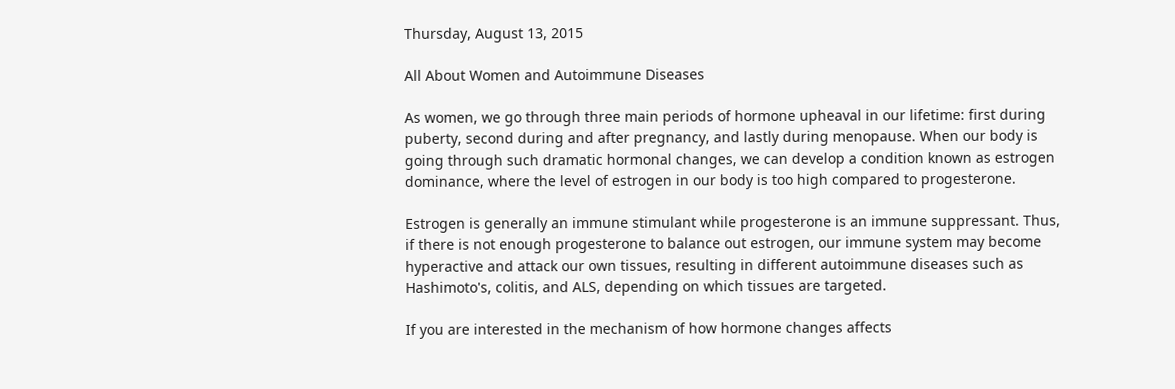Thursday, August 13, 2015

All About Women and Autoimmune Diseases

As women, we go through three main periods of hormone upheaval in our lifetime: first during puberty, second during and after pregnancy, and lastly during menopause. When our body is going through such dramatic hormonal changes, we can develop a condition known as estrogen dominance, where the level of estrogen in our body is too high compared to progesterone.

Estrogen is generally an immune stimulant while progesterone is an immune suppressant. Thus, if there is not enough progesterone to balance out estrogen, our immune system may become hyperactive and attack our own tissues, resulting in different autoimmune diseases such as Hashimoto's, colitis, and ALS, depending on which tissues are targeted.

If you are interested in the mechanism of how hormone changes affects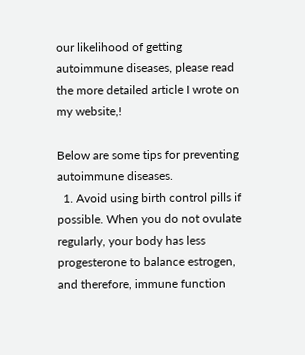our likelihood of getting autoimmune diseases, please read the more detailed article I wrote on my website,!

Below are some tips for preventing autoimmune diseases.
  1. Avoid using birth control pills if possible. When you do not ovulate regularly, your body has less progesterone to balance estrogen, and therefore, immune function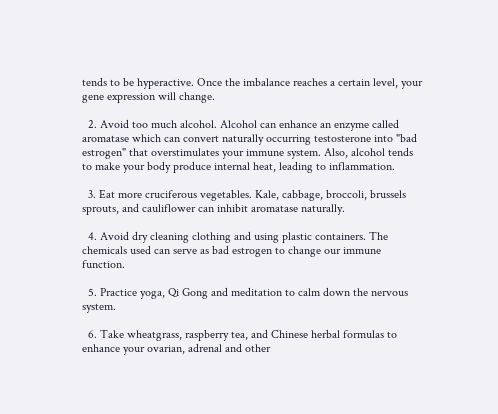tends to be hyperactive. Once the imbalance reaches a certain level, your gene expression will change.

  2. Avoid too much alcohol. Alcohol can enhance an enzyme called aromatase which can convert naturally occurring testosterone into "bad estrogen" that overstimulates your immune system. Also, alcohol tends to make your body produce internal heat, leading to inflammation.

  3. Eat more cruciferous vegetables. Kale, cabbage, broccoli, brussels sprouts, and cauliflower can inhibit aromatase naturally.

  4. Avoid dry cleaning clothing and using plastic containers. The chemicals used can serve as bad estrogen to change our immune function.

  5. Practice yoga, Qi Gong and meditation to calm down the nervous system.

  6. Take wheatgrass, raspberry tea, and Chinese herbal formulas to enhance your ovarian, adrenal and other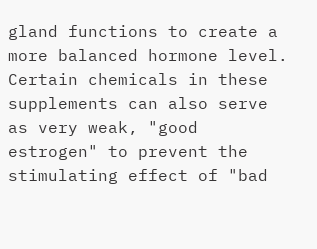gland functions to create a more balanced hormone level. Certain chemicals in these supplements can also serve as very weak, "good estrogen" to prevent the stimulating effect of "bad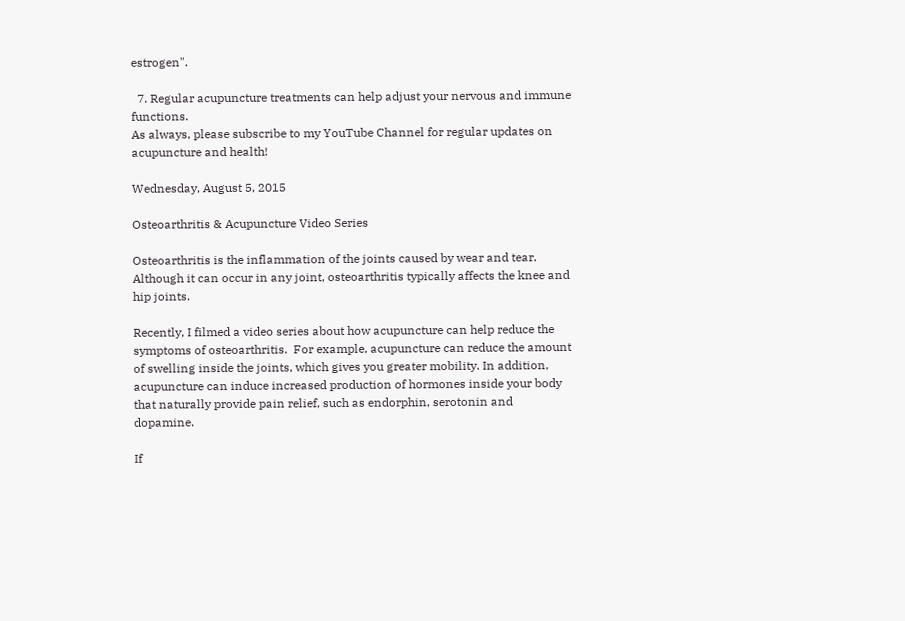estrogen".

  7. Regular acupuncture treatments can help adjust your nervous and immune functions.
As always, please subscribe to my YouTube Channel for regular updates on acupuncture and health!

Wednesday, August 5, 2015

Osteoarthritis & Acupuncture Video Series

Osteoarthritis is the inflammation of the joints caused by wear and tear. Although it can occur in any joint, osteoarthritis typically affects the knee and hip joints.

Recently, I filmed a video series about how acupuncture can help reduce the symptoms of osteoarthritis.  For example, acupuncture can reduce the amount of swelling inside the joints, which gives you greater mobility. In addition, acupuncture can induce increased production of hormones inside your body that naturally provide pain relief, such as endorphin, serotonin and dopamine.

If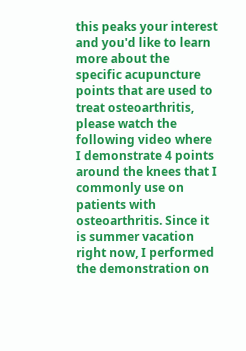this peaks your interest and you'd like to learn more about the specific acupuncture points that are used to treat osteoarthritis, please watch the following video where I demonstrate 4 points around the knees that I commonly use on patients with osteoarthritis. Since it is summer vacation right now, I performed the demonstration on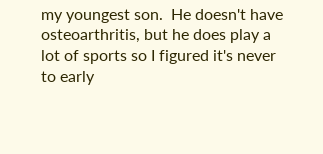my youngest son.  He doesn't have osteoarthritis, but he does play a lot of sports so I figured it's never to early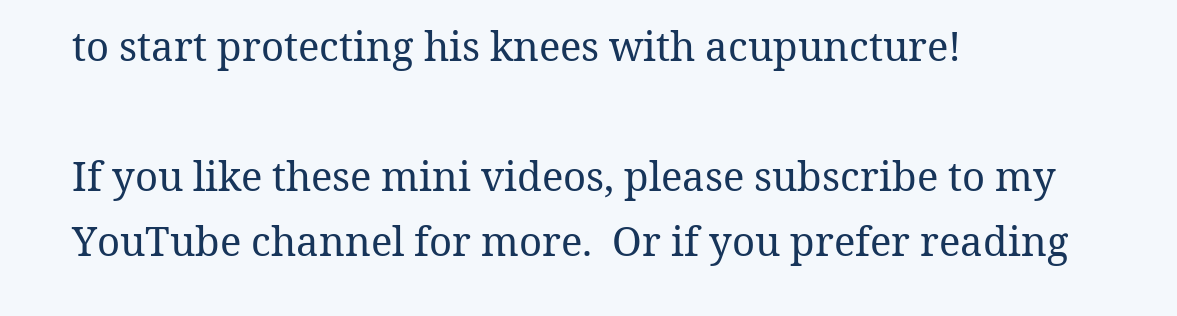to start protecting his knees with acupuncture!

If you like these mini videos, please subscribe to my YouTube channel for more.  Or if you prefer reading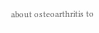about osteoarthritis to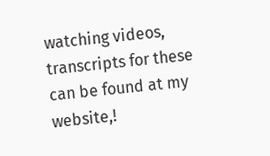watching videos, transcripts for these can be found at my website,!